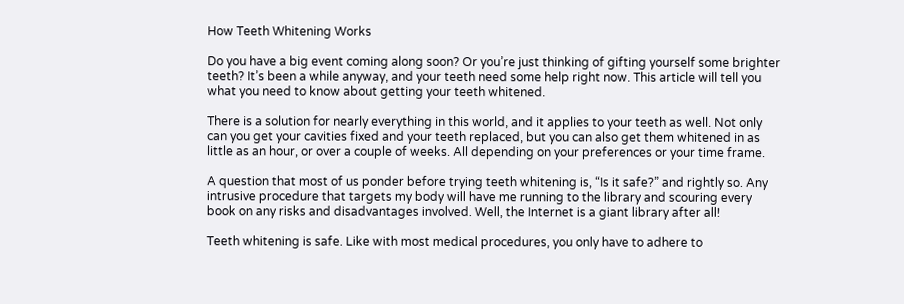How Teeth Whitening Works

Do you have a big event coming along soon? Or you’re just thinking of gifting yourself some brighter teeth? It’s been a while anyway, and your teeth need some help right now. This article will tell you what you need to know about getting your teeth whitened.

There is a solution for nearly everything in this world, and it applies to your teeth as well. Not only can you get your cavities fixed and your teeth replaced, but you can also get them whitened in as little as an hour, or over a couple of weeks. All depending on your preferences or your time frame.

A question that most of us ponder before trying teeth whitening is, “Is it safe?” and rightly so. Any intrusive procedure that targets my body will have me running to the library and scouring every book on any risks and disadvantages involved. Well, the Internet is a giant library after all!

Teeth whitening is safe. Like with most medical procedures, you only have to adhere to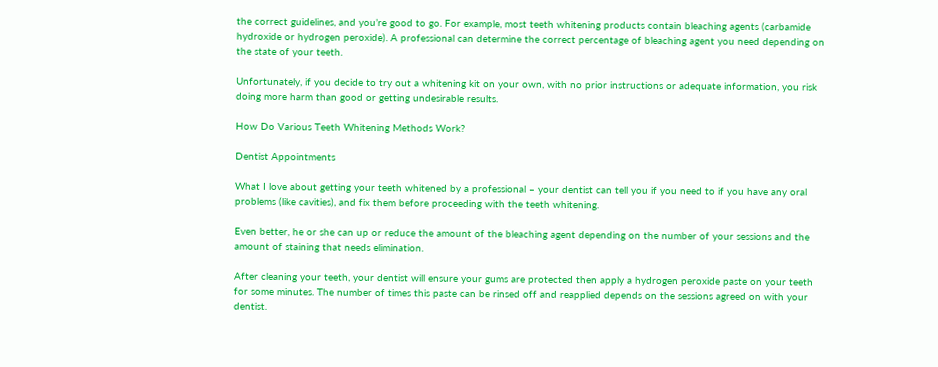the correct guidelines, and you’re good to go. For example, most teeth whitening products contain bleaching agents (carbamide hydroxide or hydrogen peroxide). A professional can determine the correct percentage of bleaching agent you need depending on the state of your teeth.

Unfortunately, if you decide to try out a whitening kit on your own, with no prior instructions or adequate information, you risk doing more harm than good or getting undesirable results.

How Do Various Teeth Whitening Methods Work?

Dentist Appointments

What I love about getting your teeth whitened by a professional – your dentist can tell you if you need to if you have any oral problems (like cavities), and fix them before proceeding with the teeth whitening.

Even better, he or she can up or reduce the amount of the bleaching agent depending on the number of your sessions and the amount of staining that needs elimination.

After cleaning your teeth, your dentist will ensure your gums are protected then apply a hydrogen peroxide paste on your teeth for some minutes. The number of times this paste can be rinsed off and reapplied depends on the sessions agreed on with your dentist.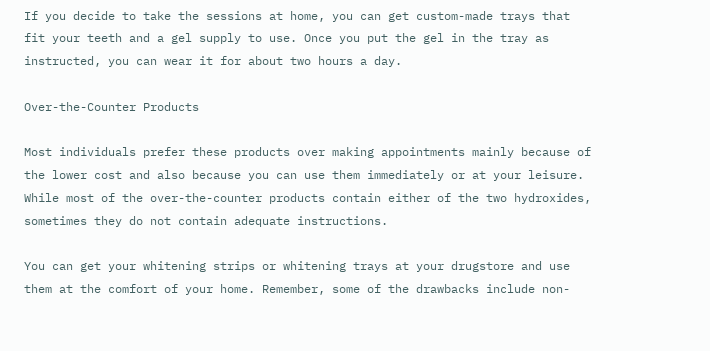If you decide to take the sessions at home, you can get custom-made trays that fit your teeth and a gel supply to use. Once you put the gel in the tray as instructed, you can wear it for about two hours a day.

Over-the-Counter Products

Most individuals prefer these products over making appointments mainly because of the lower cost and also because you can use them immediately or at your leisure. While most of the over-the-counter products contain either of the two hydroxides, sometimes they do not contain adequate instructions.

You can get your whitening strips or whitening trays at your drugstore and use them at the comfort of your home. Remember, some of the drawbacks include non-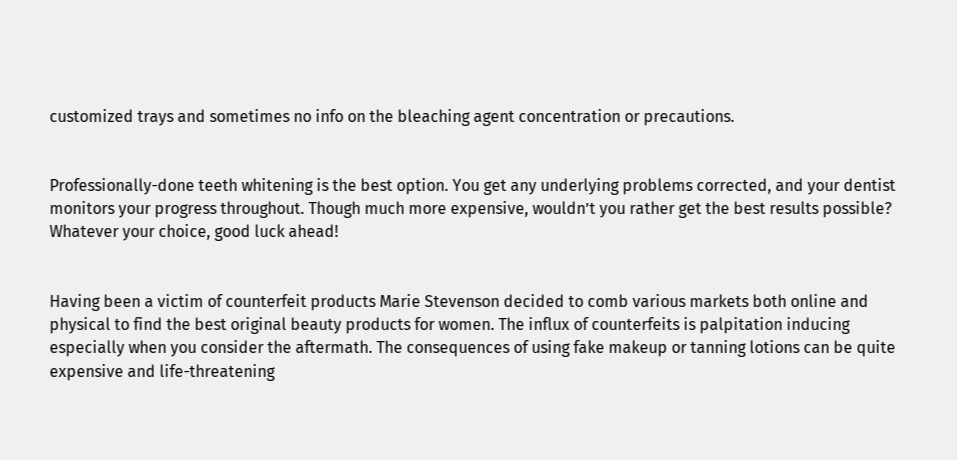customized trays and sometimes no info on the bleaching agent concentration or precautions.


Professionally-done teeth whitening is the best option. You get any underlying problems corrected, and your dentist monitors your progress throughout. Though much more expensive, wouldn’t you rather get the best results possible? Whatever your choice, good luck ahead!


Having been a victim of counterfeit products Marie Stevenson decided to comb various markets both online and physical to find the best original beauty products for women. The influx of counterfeits is palpitation inducing especially when you consider the aftermath. The consequences of using fake makeup or tanning lotions can be quite expensive and life-threatening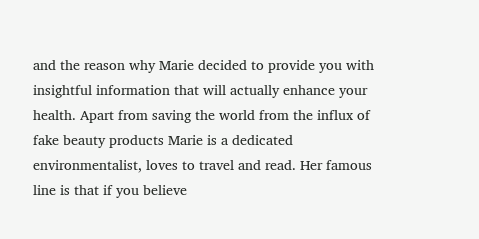and the reason why Marie decided to provide you with insightful information that will actually enhance your health. Apart from saving the world from the influx of fake beauty products Marie is a dedicated environmentalist, loves to travel and read. Her famous line is that if you believe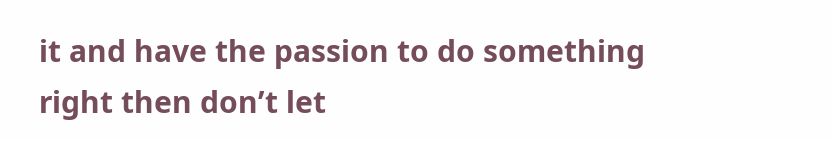it and have the passion to do something right then don’t let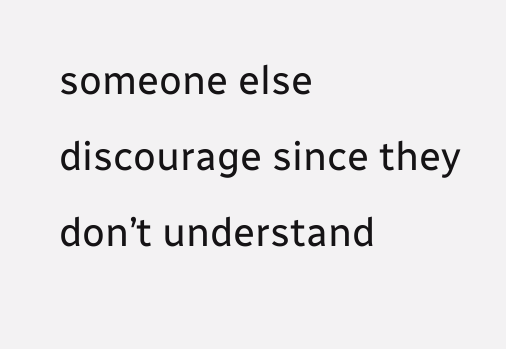someone else discourage since they don’t understand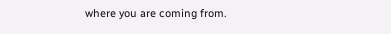where you are coming from.